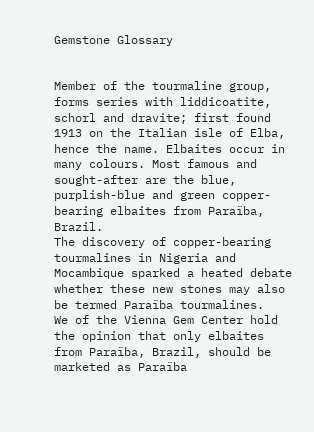Gemstone Glossary


Member of the tourmaline group, forms series with liddicoatite, schorl and dravite; first found 1913 on the Italian isle of Elba, hence the name. Elbaites occur in many colours. Most famous and sought-after are the blue, purplish-blue and green copper-bearing elbaites from Paraïba, Brazil.
The discovery of copper-bearing tourmalines in Nigeria and Mocambique sparked a heated debate whether these new stones may also be termed Paraïba tourmalines.
We of the Vienna Gem Center hold the opinion that only elbaites from Paraïba, Brazil, should be marketed as Paraïba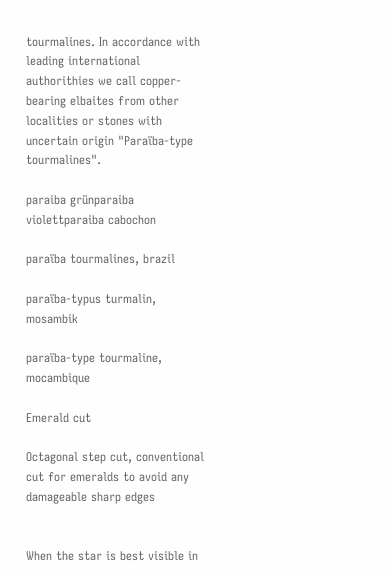tourmalines. In accordance with leading international authorithies we call copper-bearing elbaites from other localities or stones with uncertain origin "Paraïba-type tourmalines".

paraiba grünparaiba violettparaiba cabochon

paraïba tourmalines, brazil

paraïba-typus turmalin, mosambik

paraïba-type tourmaline, mocambique

Emerald cut

Octagonal step cut, conventional cut for emeralds to avoid any damageable sharp edges


When the star is best visible in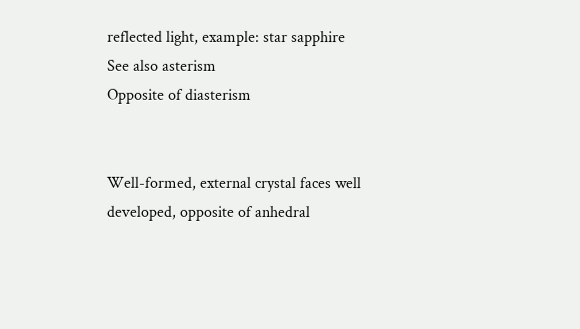reflected light, example: star sapphire
See also asterism
Opposite of diasterism


Well-formed, external crystal faces well developed, opposite of anhedral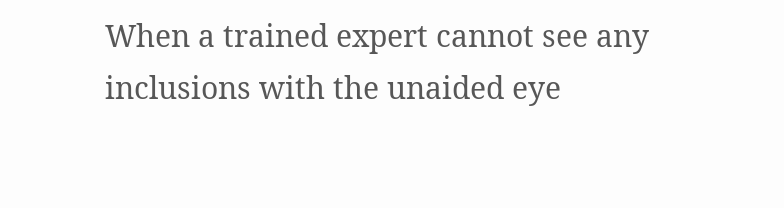When a trained expert cannot see any inclusions with the unaided eye